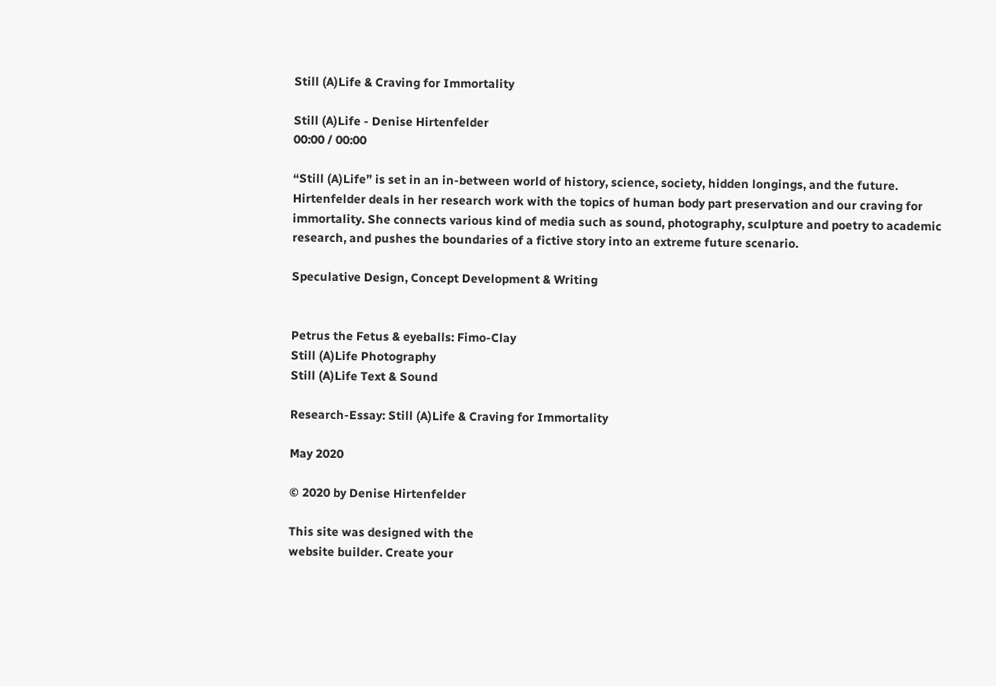Still (A)Life & Craving for Immortality

Still (A)Life - Denise Hirtenfelder
00:00 / 00:00

“Still (A)Life” is set in an in-between world of history, science, society, hidden longings, and the future. Hirtenfelder deals in her research work with the topics of human body part preservation and our craving for immortality. She connects various kind of media such as sound, photography, sculpture and poetry to academic research, and pushes the boundaries of a fictive story into an extreme future scenario.

Speculative Design, Concept Development & Writing


Petrus the Fetus & eyeballs: Fimo-Clay
Still (A)Life Photography
Still (A)Life Text & Sound

Research-Essay: Still (A)Life & Craving for Immortality

May 2020

© 2020 by Denise Hirtenfelder

This site was designed with the
website builder. Create your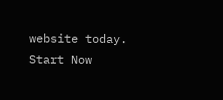website today.
Start Now